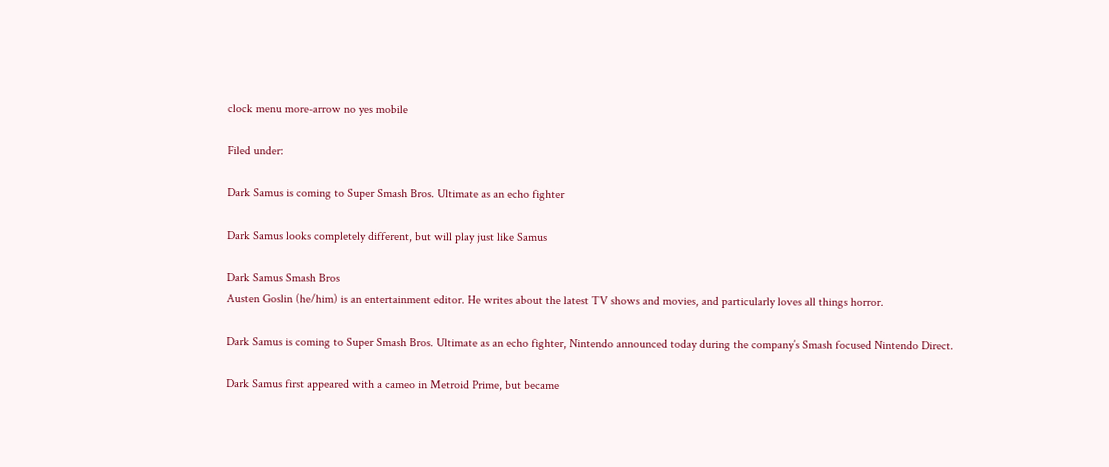clock menu more-arrow no yes mobile

Filed under:

Dark Samus is coming to Super Smash Bros. Ultimate as an echo fighter

Dark Samus looks completely different, but will play just like Samus

Dark Samus Smash Bros
Austen Goslin (he/him) is an entertainment editor. He writes about the latest TV shows and movies, and particularly loves all things horror.

Dark Samus is coming to Super Smash Bros. Ultimate as an echo fighter, Nintendo announced today during the company’s Smash focused Nintendo Direct.

Dark Samus first appeared with a cameo in Metroid Prime, but became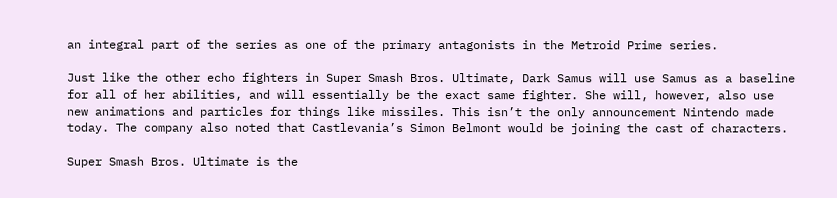an integral part of the series as one of the primary antagonists in the Metroid Prime series.

Just like the other echo fighters in Super Smash Bros. Ultimate, Dark Samus will use Samus as a baseline for all of her abilities, and will essentially be the exact same fighter. She will, however, also use new animations and particles for things like missiles. This isn’t the only announcement Nintendo made today. The company also noted that Castlevania’s Simon Belmont would be joining the cast of characters.

Super Smash Bros. Ultimate is the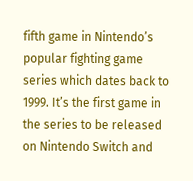fifth game in Nintendo’s popular fighting game series which dates back to 1999. It’s the first game in the series to be released on Nintendo Switch and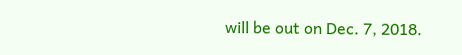will be out on Dec. 7, 2018.